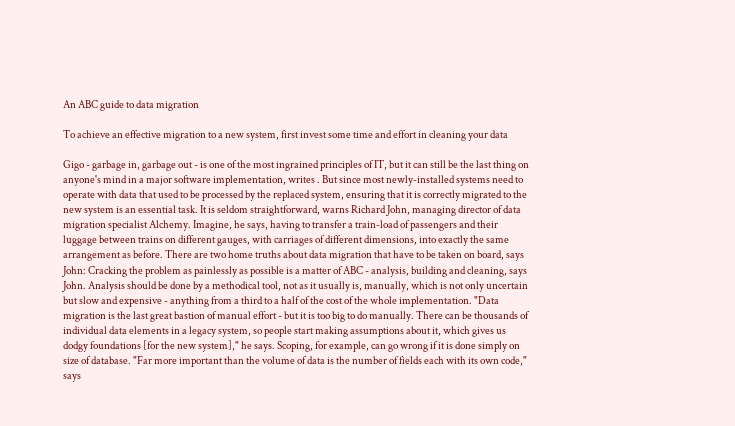An ABC guide to data migration

To achieve an effective migration to a new system, first invest some time and effort in cleaning your data

Gigo - garbage in, garbage out - is one of the most ingrained principles of IT, but it can still be the last thing on anyone's mind in a major software implementation, writes . But since most newly-installed systems need to operate with data that used to be processed by the replaced system, ensuring that it is correctly migrated to the new system is an essential task. It is seldom straightforward, warns Richard John, managing director of data migration specialist Alchemy. Imagine, he says, having to transfer a train-load of passengers and their luggage between trains on different gauges, with carriages of different dimensions, into exactly the same arrangement as before. There are two home truths about data migration that have to be taken on board, says John: Cracking the problem as painlessly as possible is a matter of ABC - analysis, building and cleaning, says John. Analysis should be done by a methodical tool, not as it usually is, manually, which is not only uncertain but slow and expensive - anything from a third to a half of the cost of the whole implementation. "Data migration is the last great bastion of manual effort - but it is too big to do manually. There can be thousands of individual data elements in a legacy system, so people start making assumptions about it, which gives us dodgy foundations [for the new system]," he says. Scoping, for example, can go wrong if it is done simply on size of database. "Far more important than the volume of data is the number of fields each with its own code," says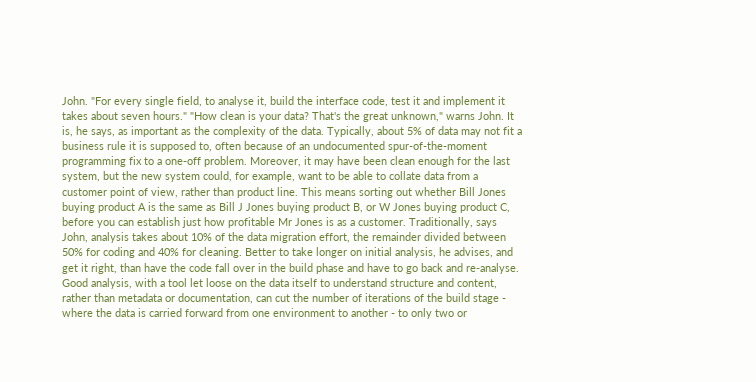John. "For every single field, to analyse it, build the interface code, test it and implement it takes about seven hours." "How clean is your data? That's the great unknown," warns John. It is, he says, as important as the complexity of the data. Typically, about 5% of data may not fit a business rule it is supposed to, often because of an undocumented spur-of-the-moment programming fix to a one-off problem. Moreover, it may have been clean enough for the last system, but the new system could, for example, want to be able to collate data from a customer point of view, rather than product line. This means sorting out whether Bill Jones buying product A is the same as Bill J Jones buying product B, or W Jones buying product C, before you can establish just how profitable Mr Jones is as a customer. Traditionally, says John, analysis takes about 10% of the data migration effort, the remainder divided between 50% for coding and 40% for cleaning. Better to take longer on initial analysis, he advises, and get it right, than have the code fall over in the build phase and have to go back and re-analyse. Good analysis, with a tool let loose on the data itself to understand structure and content, rather than metadata or documentation, can cut the number of iterations of the build stage - where the data is carried forward from one environment to another - to only two or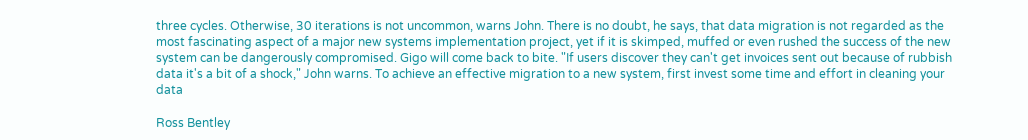three cycles. Otherwise, 30 iterations is not uncommon, warns John. There is no doubt, he says, that data migration is not regarded as the most fascinating aspect of a major new systems implementation project, yet if it is skimped, muffed or even rushed the success of the new system can be dangerously compromised. Gigo will come back to bite. "If users discover they can't get invoices sent out because of rubbish data it's a bit of a shock," John warns. To achieve an effective migration to a new system, first invest some time and effort in cleaning your data

Ross Bentley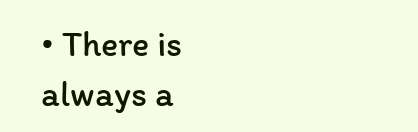• There is always a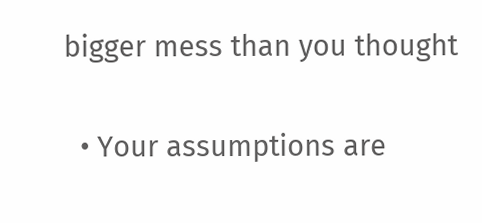bigger mess than you thought

  • Your assumptions are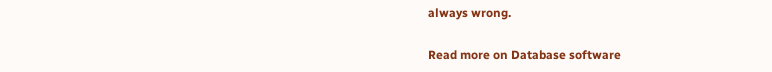always wrong.

Read more on Database software